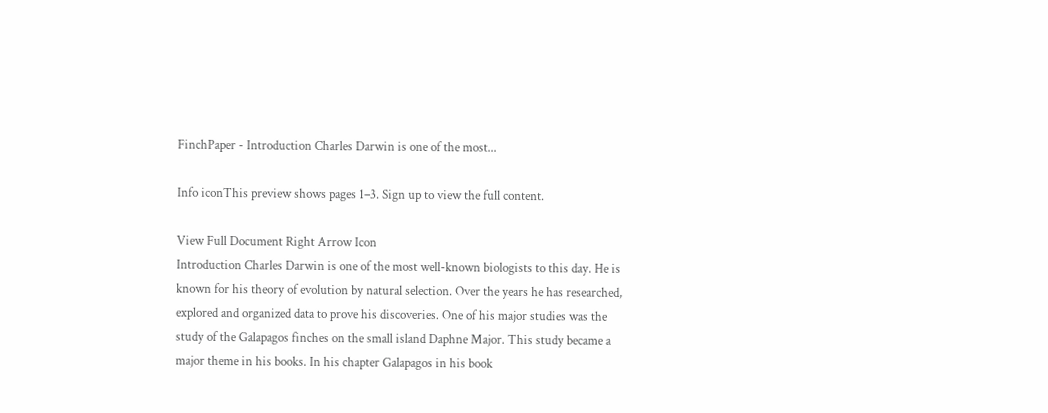FinchPaper - Introduction Charles Darwin is one of the most...

Info iconThis preview shows pages 1–3. Sign up to view the full content.

View Full Document Right Arrow Icon
Introduction Charles Darwin is one of the most well-known biologists to this day. He is known for his theory of evolution by natural selection. Over the years he has researched, explored and organized data to prove his discoveries. One of his major studies was the study of the Galapagos finches on the small island Daphne Major. This study became a major theme in his books. In his chapter Galapagos in his book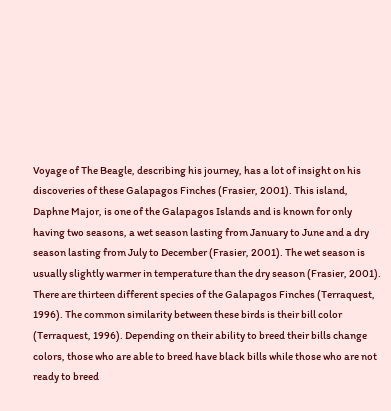Voyage of The Beagle, describing his journey, has a lot of insight on his discoveries of these Galapagos Finches (Frasier, 2001). This island, Daphne Major, is one of the Galapagos Islands and is known for only having two seasons, a wet season lasting from January to June and a dry season lasting from July to December (Frasier, 2001). The wet season is usually slightly warmer in temperature than the dry season (Frasier, 2001). There are thirteen different species of the Galapagos Finches (Terraquest, 1996). The common similarity between these birds is their bill color (Terraquest, 1996). Depending on their ability to breed their bills change colors, those who are able to breed have black bills while those who are not ready to breed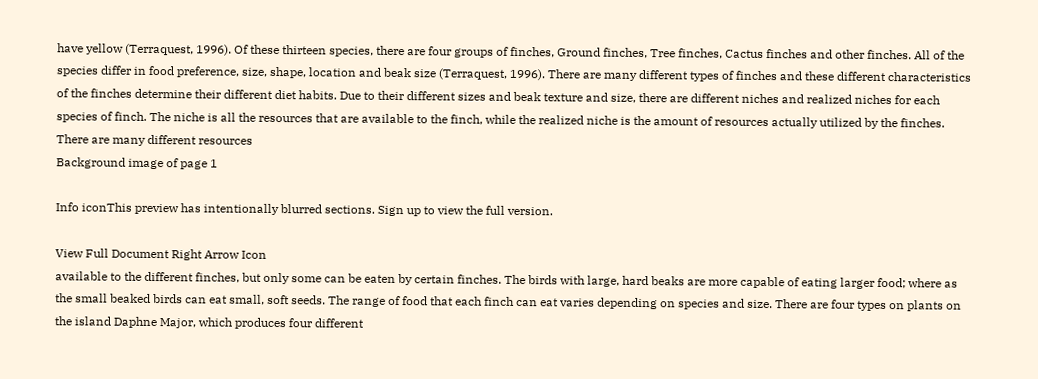have yellow (Terraquest, 1996). Of these thirteen species, there are four groups of finches, Ground finches, Tree finches, Cactus finches and other finches. All of the species differ in food preference, size, shape, location and beak size (Terraquest, 1996). There are many different types of finches and these different characteristics of the finches determine their different diet habits. Due to their different sizes and beak texture and size, there are different niches and realized niches for each species of finch. The niche is all the resources that are available to the finch, while the realized niche is the amount of resources actually utilized by the finches. There are many different resources
Background image of page 1

Info iconThis preview has intentionally blurred sections. Sign up to view the full version.

View Full Document Right Arrow Icon
available to the different finches, but only some can be eaten by certain finches. The birds with large, hard beaks are more capable of eating larger food; where as the small beaked birds can eat small, soft seeds. The range of food that each finch can eat varies depending on species and size. There are four types on plants on the island Daphne Major, which produces four different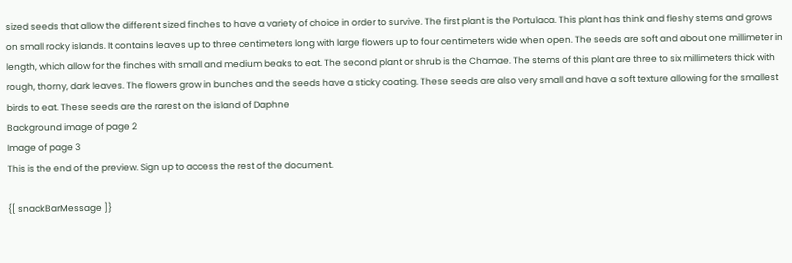sized seeds that allow the different sized finches to have a variety of choice in order to survive. The first plant is the Portulaca. This plant has think and fleshy stems and grows on small rocky islands. It contains leaves up to three centimeters long with large flowers up to four centimeters wide when open. The seeds are soft and about one millimeter in length, which allow for the finches with small and medium beaks to eat. The second plant or shrub is the Chamae. The stems of this plant are three to six millimeters thick with rough, thorny, dark leaves. The flowers grow in bunches and the seeds have a sticky coating. These seeds are also very small and have a soft texture allowing for the smallest birds to eat. These seeds are the rarest on the island of Daphne
Background image of page 2
Image of page 3
This is the end of the preview. Sign up to access the rest of the document.

{[ snackBarMessage ]}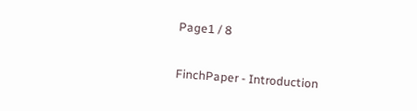Page1 / 8

FinchPaper - Introduction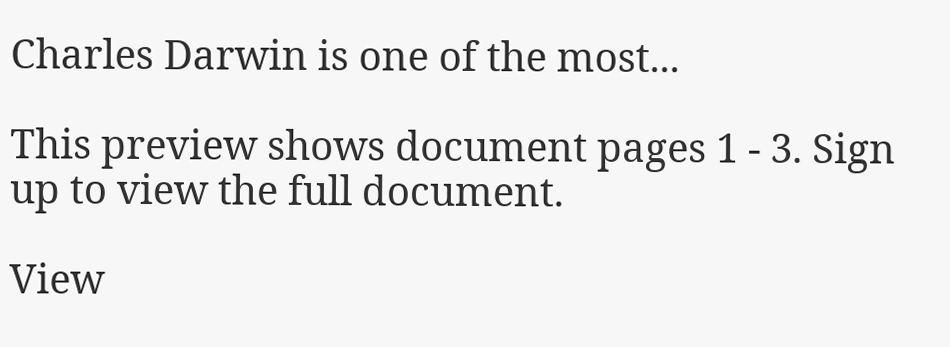Charles Darwin is one of the most...

This preview shows document pages 1 - 3. Sign up to view the full document.

View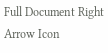Full Document Right Arrow Icon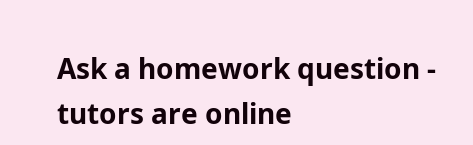Ask a homework question - tutors are online